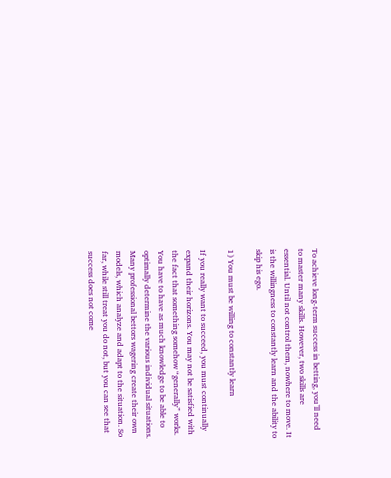To achieve long-term success in betting, you’ll need to master many skills. However, two skills are essential. Until not control them, nowhere to move. It is the willingness to constantly learn and the ability to skip his ego.

1) You must be willing to constantly learn

If you really want to succeed, you must continually expand their horizons. You may not be satisfied with the fact that something somehow “generally” works. You have to have as much knowledge to be able to optimally determine the various individual situations. Many professional bettors wagering create their own models, which analyze and adapt to the situation. So far, while still treat you do not, but you can see that success does not come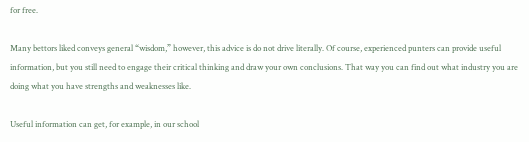for free.

Many bettors liked conveys general “wisdom,” however, this advice is do not drive literally. Of course, experienced punters can provide useful information, but you still need to engage their critical thinking and draw your own conclusions. That way you can find out what industry you are doing what you have strengths and weaknesses like.

Useful information can get, for example, in our school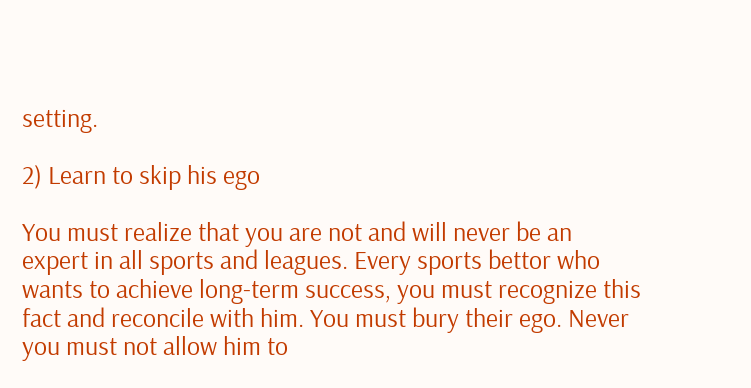setting.

2) Learn to skip his ego

You must realize that you are not and will never be an expert in all sports and leagues. Every sports bettor who wants to achieve long-term success, you must recognize this fact and reconcile with him. You must bury their ego. Never you must not allow him to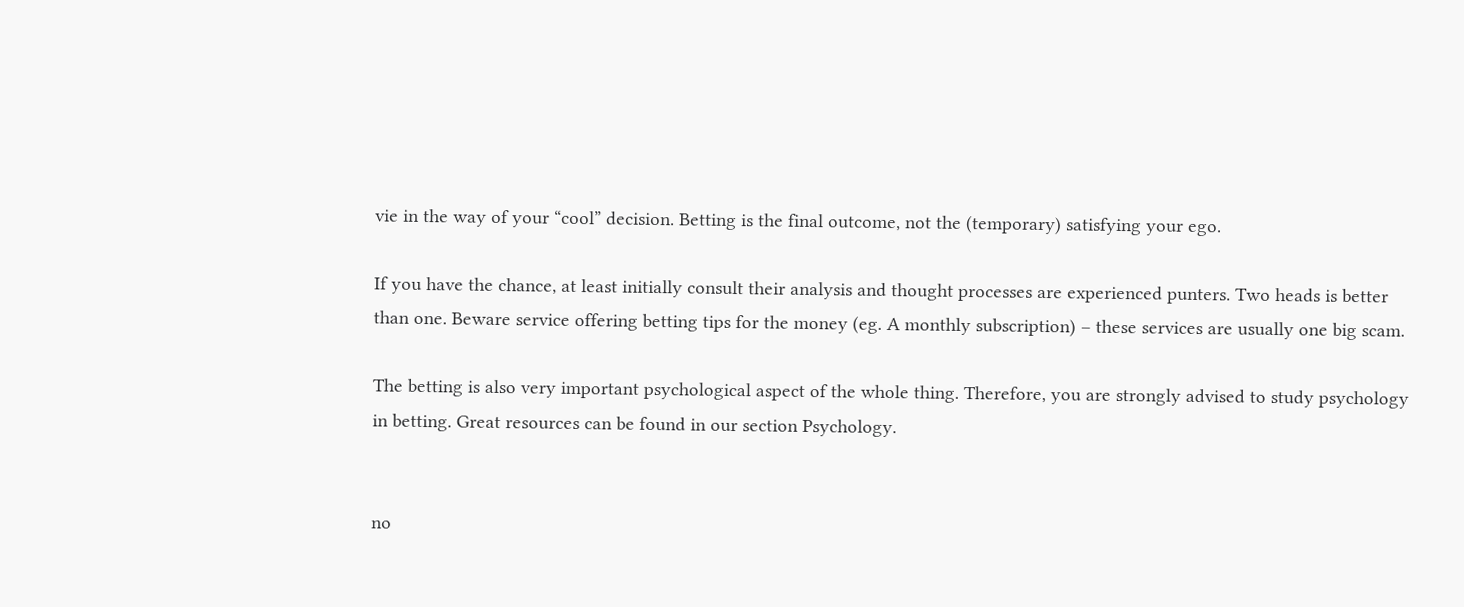vie in the way of your “cool” decision. Betting is the final outcome, not the (temporary) satisfying your ego.

If you have the chance, at least initially consult their analysis and thought processes are experienced punters. Two heads is better than one. Beware service offering betting tips for the money (eg. A monthly subscription) – these services are usually one big scam.

The betting is also very important psychological aspect of the whole thing. Therefore, you are strongly advised to study psychology in betting. Great resources can be found in our section Psychology.


no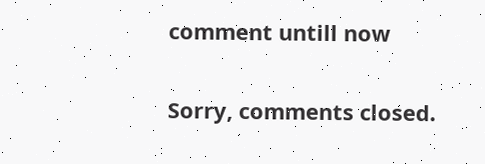comment untill now

Sorry, comments closed.